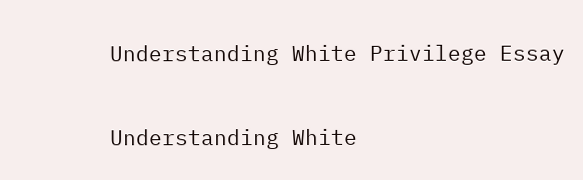Understanding White Privilege Essay

Understanding White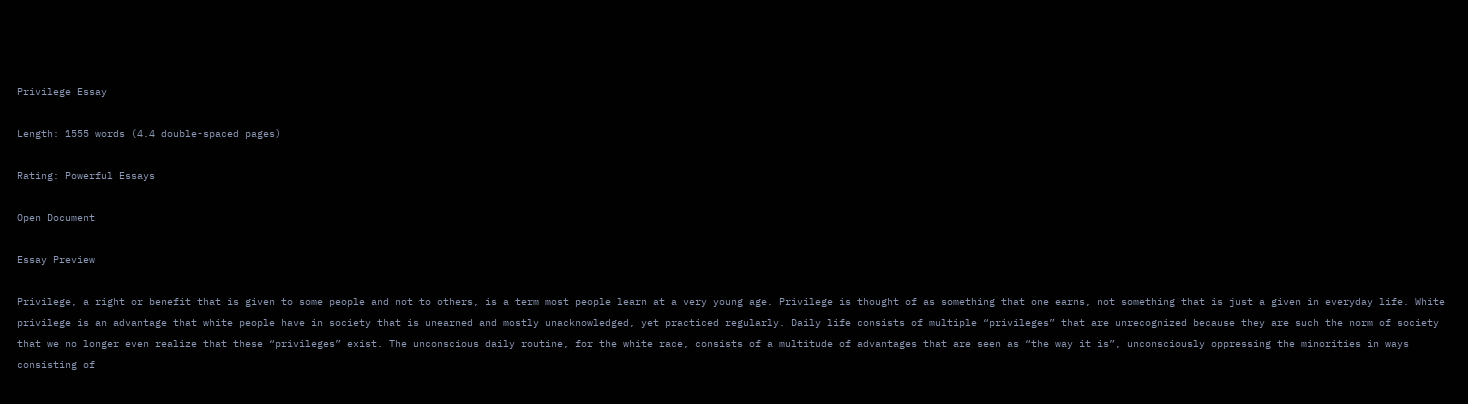Privilege Essay

Length: 1555 words (4.4 double-spaced pages)

Rating: Powerful Essays

Open Document

Essay Preview

Privilege, a right or benefit that is given to some people and not to others, is a term most people learn at a very young age. Privilege is thought of as something that one earns, not something that is just a given in everyday life. White privilege is an advantage that white people have in society that is unearned and mostly unacknowledged, yet practiced regularly. Daily life consists of multiple “privileges” that are unrecognized because they are such the norm of society that we no longer even realize that these “privileges” exist. The unconscious daily routine, for the white race, consists of a multitude of advantages that are seen as “the way it is”, unconsciously oppressing the minorities in ways consisting of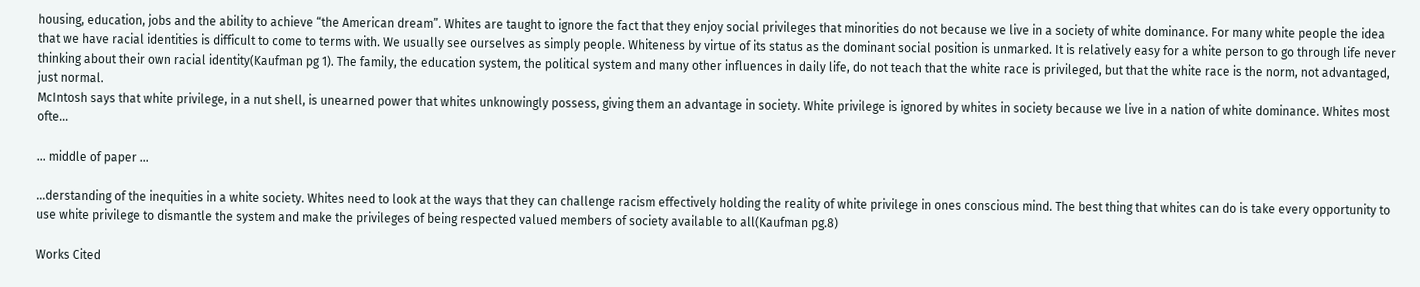housing, education, jobs and the ability to achieve “the American dream”. Whites are taught to ignore the fact that they enjoy social privileges that minorities do not because we live in a society of white dominance. For many white people the idea that we have racial identities is difficult to come to terms with. We usually see ourselves as simply people. Whiteness by virtue of its status as the dominant social position is unmarked. It is relatively easy for a white person to go through life never thinking about their own racial identity(Kaufman pg 1). The family, the education system, the political system and many other influences in daily life, do not teach that the white race is privileged, but that the white race is the norm, not advantaged, just normal.
McIntosh says that white privilege, in a nut shell, is unearned power that whites unknowingly possess, giving them an advantage in society. White privilege is ignored by whites in society because we live in a nation of white dominance. Whites most ofte...

... middle of paper ...

...derstanding of the inequities in a white society. Whites need to look at the ways that they can challenge racism effectively holding the reality of white privilege in ones conscious mind. The best thing that whites can do is take every opportunity to use white privilege to dismantle the system and make the privileges of being respected valued members of society available to all(Kaufman pg.8)

Works Cited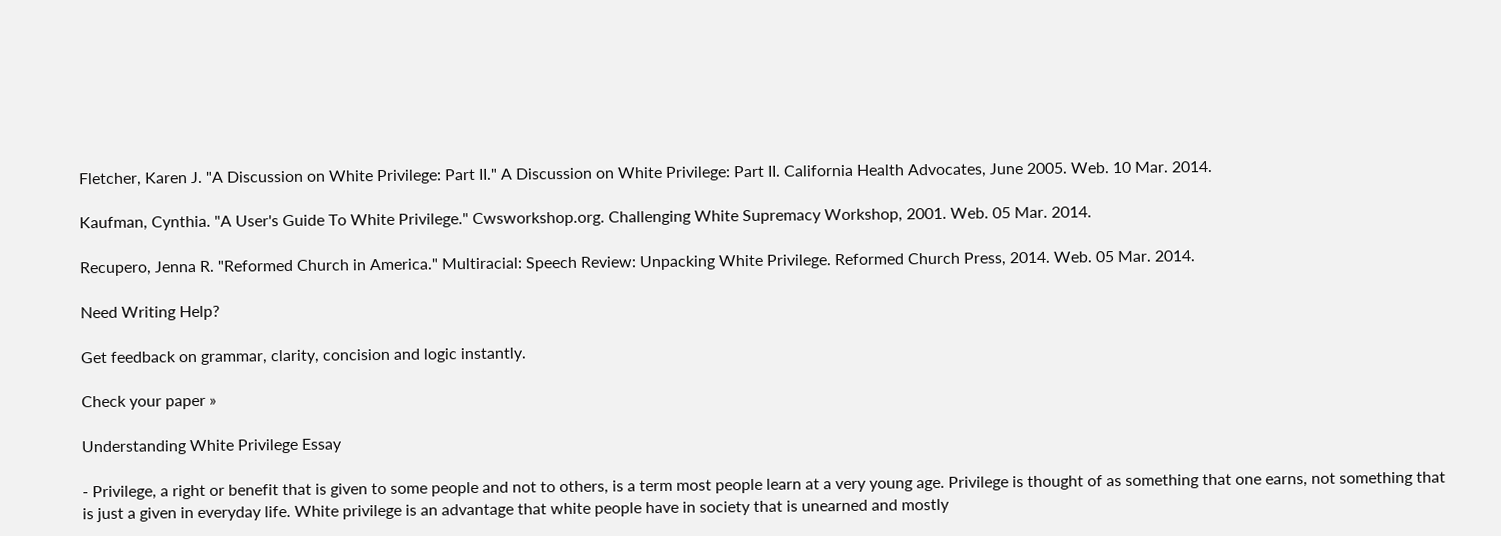Fletcher, Karen J. "A Discussion on White Privilege: Part II." A Discussion on White Privilege: Part II. California Health Advocates, June 2005. Web. 10 Mar. 2014.

Kaufman, Cynthia. "A User's Guide To White Privilege." Cwsworkshop.org. Challenging White Supremacy Workshop, 2001. Web. 05 Mar. 2014.

Recupero, Jenna R. "Reformed Church in America." Multiracial: Speech Review: Unpacking White Privilege. Reformed Church Press, 2014. Web. 05 Mar. 2014.

Need Writing Help?

Get feedback on grammar, clarity, concision and logic instantly.

Check your paper »

Understanding White Privilege Essay

- Privilege, a right or benefit that is given to some people and not to others, is a term most people learn at a very young age. Privilege is thought of as something that one earns, not something that is just a given in everyday life. White privilege is an advantage that white people have in society that is unearned and mostly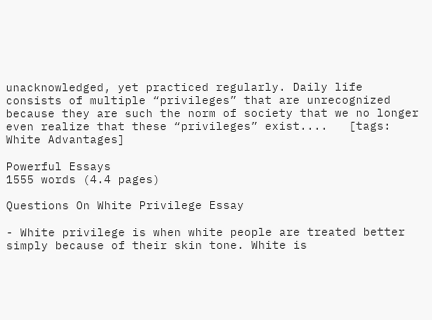unacknowledged, yet practiced regularly. Daily life consists of multiple “privileges” that are unrecognized because they are such the norm of society that we no longer even realize that these “privileges” exist....   [tags: White Advantages]

Powerful Essays
1555 words (4.4 pages)

Questions On White Privilege Essay

- White privilege is when white people are treated better simply because of their skin tone. White is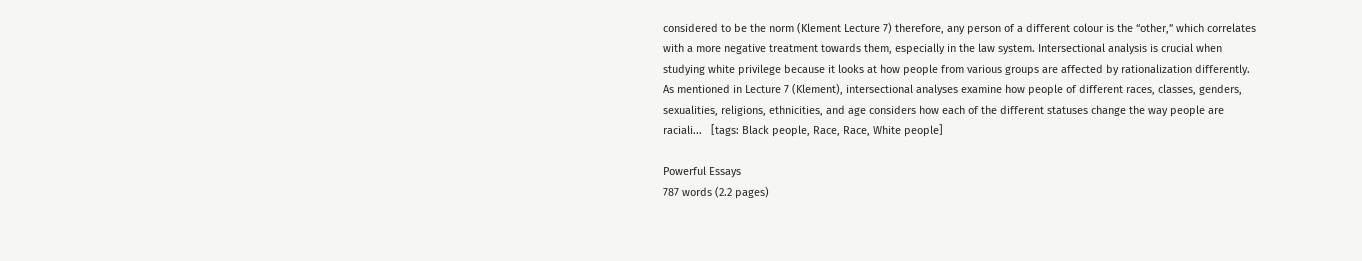considered to be the norm (Klement Lecture 7) therefore, any person of a different colour is the “other,” which correlates with a more negative treatment towards them, especially in the law system. Intersectional analysis is crucial when studying white privilege because it looks at how people from various groups are affected by rationalization differently. As mentioned in Lecture 7 (Klement), intersectional analyses examine how people of different races, classes, genders, sexualities, religions, ethnicities, and age considers how each of the different statuses change the way people are raciali...   [tags: Black people, Race, Race, White people]

Powerful Essays
787 words (2.2 pages)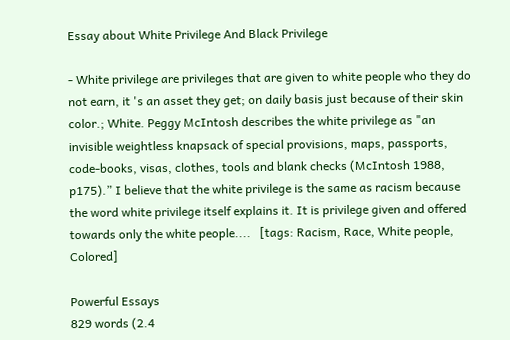Essay about White Privilege And Black Privilege

- White privilege are privileges that are given to white people who they do not earn, it 's an asset they get; on daily basis just because of their skin color.; White. Peggy McIntosh describes the white privilege as "an invisible weightless knapsack of special provisions, maps, passports, code-books, visas, clothes, tools and blank checks (McIntosh 1988, p175).” I believe that the white privilege is the same as racism because the word white privilege itself explains it. It is privilege given and offered towards only the white people....   [tags: Racism, Race, White people, Colored]

Powerful Essays
829 words (2.4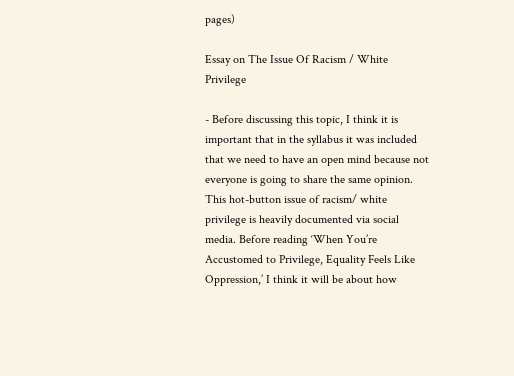pages)

Essay on The Issue Of Racism / White Privilege

- Before discussing this topic, I think it is important that in the syllabus it was included that we need to have an open mind because not everyone is going to share the same opinion. This hot-button issue of racism/ white privilege is heavily documented via social media. Before reading ‘When You’re Accustomed to Privilege, Equality Feels Like Oppression,’ I think it will be about how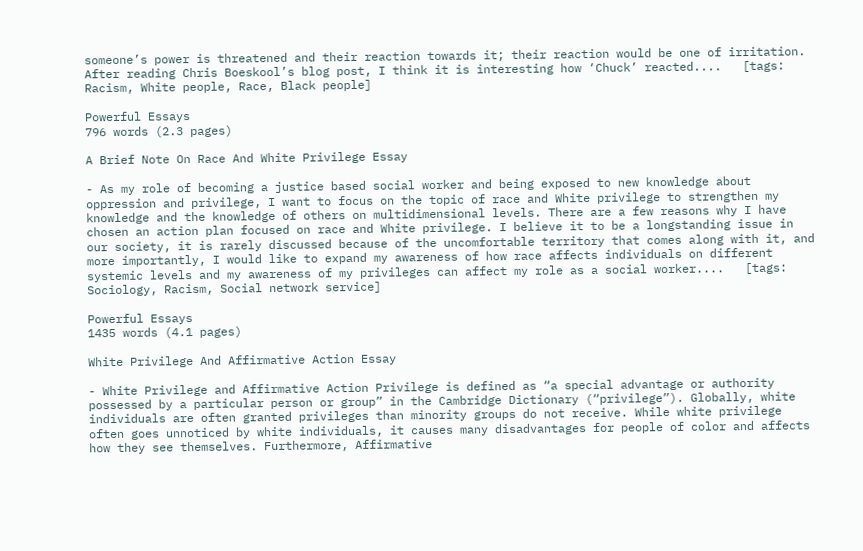someone’s power is threatened and their reaction towards it; their reaction would be one of irritation. After reading Chris Boeskool’s blog post, I think it is interesting how ‘Chuck’ reacted....   [tags: Racism, White people, Race, Black people]

Powerful Essays
796 words (2.3 pages)

A Brief Note On Race And White Privilege Essay

- As my role of becoming a justice based social worker and being exposed to new knowledge about oppression and privilege, I want to focus on the topic of race and White privilege to strengthen my knowledge and the knowledge of others on multidimensional levels. There are a few reasons why I have chosen an action plan focused on race and White privilege. I believe it to be a longstanding issue in our society, it is rarely discussed because of the uncomfortable territory that comes along with it, and more importantly, I would like to expand my awareness of how race affects individuals on different systemic levels and my awareness of my privileges can affect my role as a social worker....   [tags: Sociology, Racism, Social network service]

Powerful Essays
1435 words (4.1 pages)

White Privilege And Affirmative Action Essay

- White Privilege and Affirmative Action Privilege is defined as “a special advantage or authority possessed by a particular person or group” in the Cambridge Dictionary (“privilege”). Globally, white individuals are often granted privileges than minority groups do not receive. While white privilege often goes unnoticed by white individuals, it causes many disadvantages for people of color and affects how they see themselves. Furthermore, Affirmative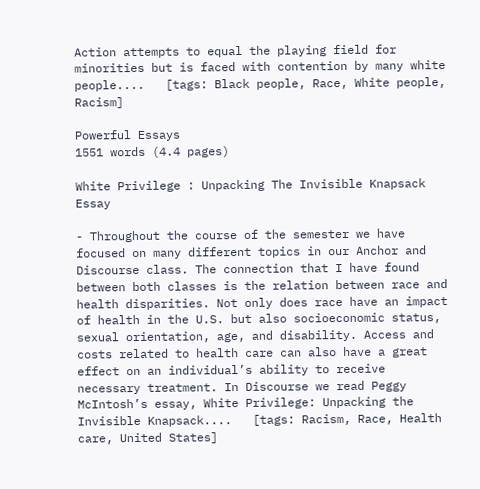Action attempts to equal the playing field for minorities but is faced with contention by many white people....   [tags: Black people, Race, White people, Racism]

Powerful Essays
1551 words (4.4 pages)

White Privilege : Unpacking The Invisible Knapsack Essay

- Throughout the course of the semester we have focused on many different topics in our Anchor and Discourse class. The connection that I have found between both classes is the relation between race and health disparities. Not only does race have an impact of health in the U.S. but also socioeconomic status, sexual orientation, age, and disability. Access and costs related to health care can also have a great effect on an individual’s ability to receive necessary treatment. In Discourse we read Peggy McIntosh’s essay, White Privilege: Unpacking the Invisible Knapsack....   [tags: Racism, Race, Health care, United States]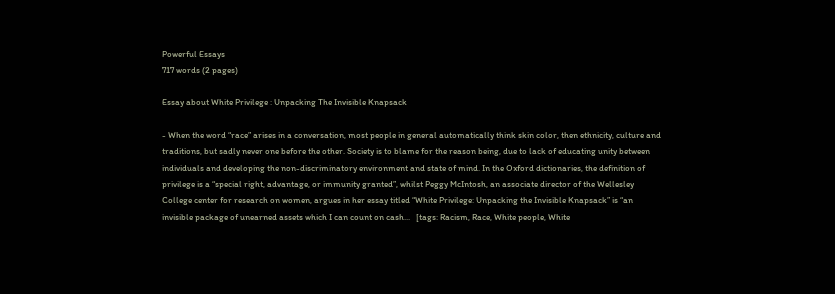Powerful Essays
717 words (2 pages)

Essay about White Privilege : Unpacking The Invisible Knapsack

- When the word “race” arises in a conversation, most people in general automatically think skin color, then ethnicity, culture and traditions, but sadly never one before the other. Society is to blame for the reason being, due to lack of educating unity between individuals and developing the non-discriminatory environment and state of mind. In the Oxford dictionaries, the definition of privilege is a “special right, advantage, or immunity granted”, whilst Peggy McIntosh, an associate director of the Wellesley College center for research on women, argues in her essay titled “White Privilege: Unpacking the Invisible Knapsack” is “an invisible package of unearned assets which I can count on cash...   [tags: Racism, Race, White people, White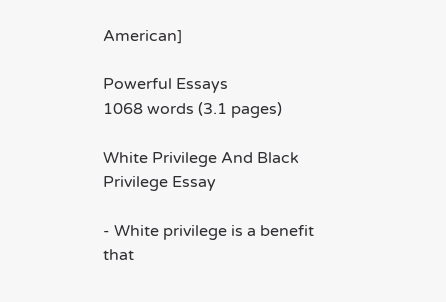American]

Powerful Essays
1068 words (3.1 pages)

White Privilege And Black Privilege Essay

- White privilege is a benefit that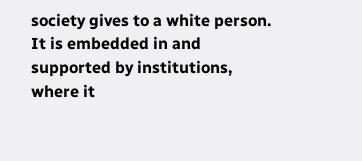society gives to a white person. It is embedded in and supported by institutions, where it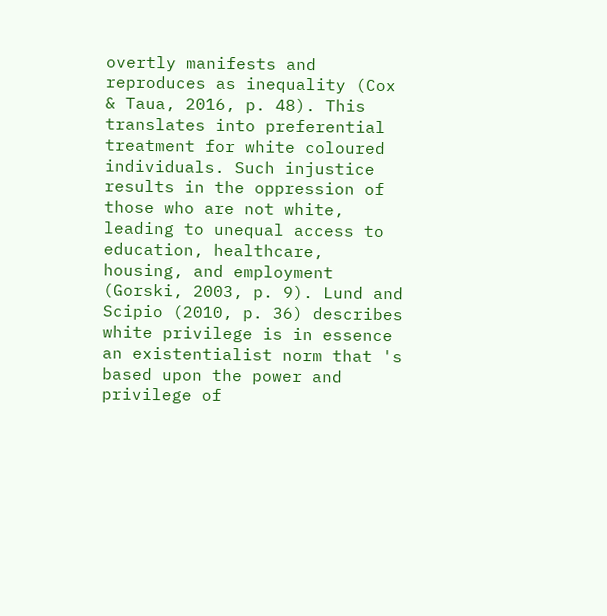overtly manifests and reproduces as inequality (Cox & Taua, 2016, p. 48). This translates into preferential treatment for white coloured individuals. Such injustice results in the oppression of those who are not white, leading to unequal access to education, healthcare, housing, and employment (Gorski, 2003, p. 9). Lund and Scipio (2010, p. 36) describes white privilege is in essence an existentialist norm that 's based upon the power and privilege of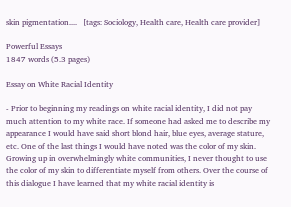skin pigmentation....   [tags: Sociology, Health care, Health care provider]

Powerful Essays
1847 words (5.3 pages)

Essay on White Racial Identity

- Prior to beginning my readings on white racial identity, I did not pay much attention to my white race. If someone had asked me to describe my appearance I would have said short blond hair, blue eyes, average stature, etc. One of the last things I would have noted was the color of my skin. Growing up in overwhelmingly white communities, I never thought to use the color of my skin to differentiate myself from others. Over the course of this dialogue I have learned that my white racial identity is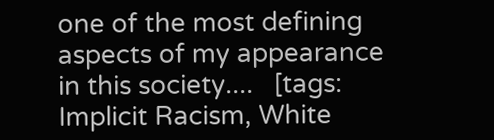one of the most defining aspects of my appearance in this society....   [tags: Implicit Racism, White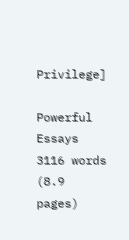Privilege]

Powerful Essays
3116 words (8.9 pages)